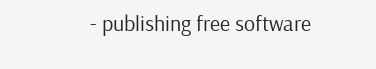- publishing free software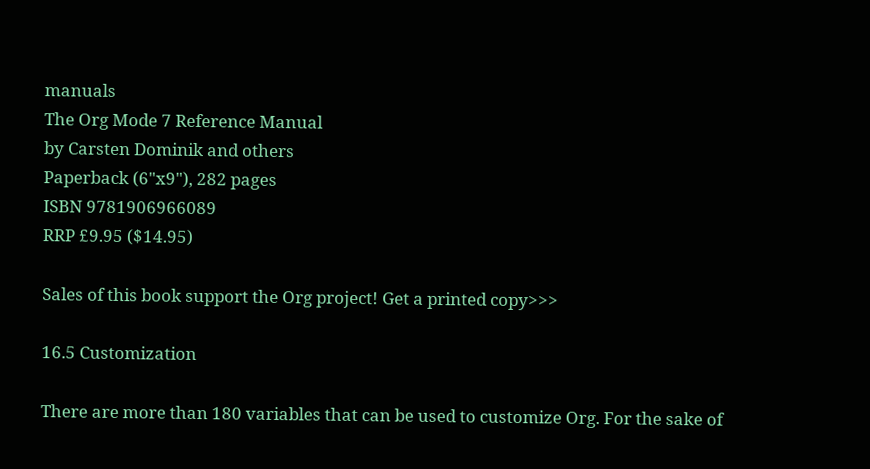manuals
The Org Mode 7 Reference Manual
by Carsten Dominik and others
Paperback (6"x9"), 282 pages
ISBN 9781906966089
RRP £9.95 ($14.95)

Sales of this book support the Org project! Get a printed copy>>>

16.5 Customization

There are more than 180 variables that can be used to customize Org. For the sake of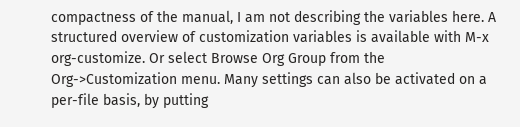compactness of the manual, I am not describing the variables here. A structured overview of customization variables is available with M-x org-customize. Or select Browse Org Group from the Org->Customization menu. Many settings can also be activated on a per-file basis, by putting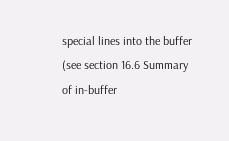special lines into the buffer (see section 16.6 Summary of in-buffer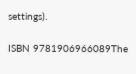settings).

ISBN 9781906966089The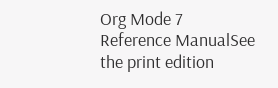Org Mode 7 Reference ManualSee the print edition